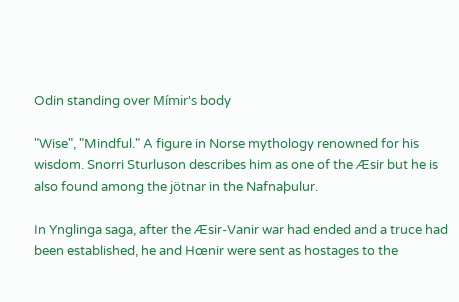Odin standing over Mímir's body

"Wise", "Mindful." A figure in Norse mythology renowned for his wisdom. Snorri Sturluson describes him as one of the Æsir but he is also found among the jötnar in the Nafnaþulur.

In Ynglinga saga, after the Æsir-Vanir war had ended and a truce had been established, he and Hœnir were sent as hostages to the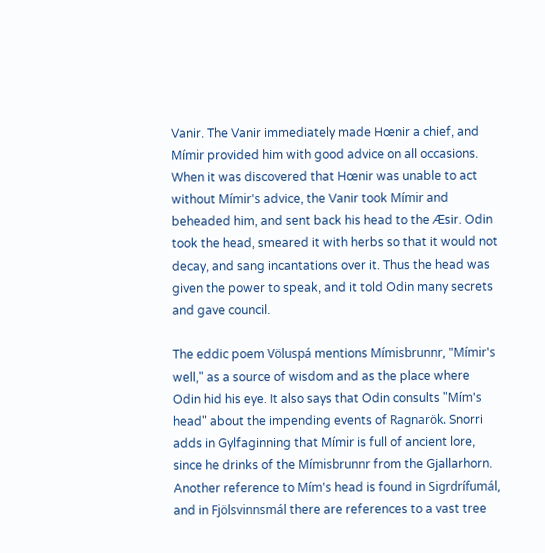Vanir. The Vanir immediately made Hœnir a chief, and Mímir provided him with good advice on all occasions. When it was discovered that Hœnir was unable to act without Mímir's advice, the Vanir took Mímir and beheaded him, and sent back his head to the Æsir. Odin took the head, smeared it with herbs so that it would not decay, and sang incantations over it. Thus the head was given the power to speak, and it told Odin many secrets and gave council.

The eddic poem Völuspá mentions Mímisbrunnr, "Mímir's well," as a source of wisdom and as the place where Odin hid his eye. It also says that Odin consults "Mím's head" about the impending events of Ragnarök. Snorri adds in Gylfaginning that Mímir is full of ancient lore, since he drinks of the Mímisbrunnr from the Gjallarhorn. Another reference to Mím's head is found in Sigrdrífumál, and in Fjölsvinnsmál there are references to a vast tree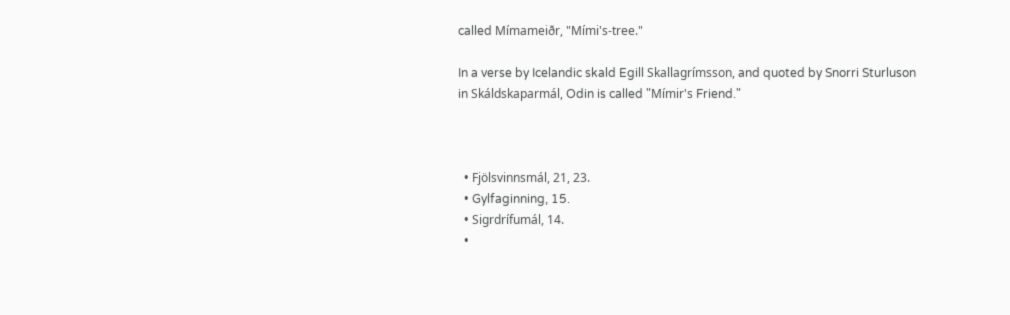called Mímameiðr, "Mími's-tree."

In a verse by Icelandic skald Egill Skallagrímsson, and quoted by Snorri Sturluson in Skáldskaparmál, Odin is called "Mímir's Friend."



  • Fjölsvinnsmál, 21, 23.
  • Gylfaginning, 15.
  • Sigrdrífumál, 14.
  •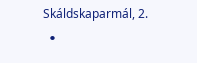Skáldskaparmál, 2.
  •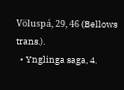Völuspá, 29, 46 (Bellows trans.).
  • Ynglinga saga, 4.